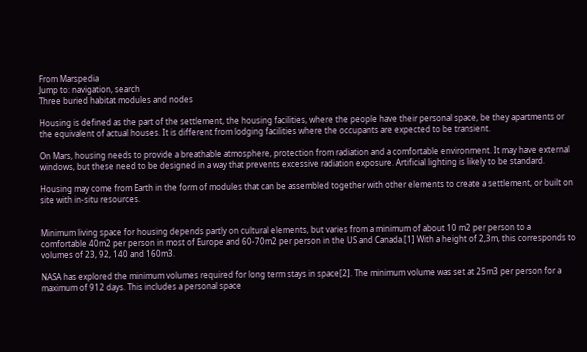From Marspedia
Jump to: navigation, search
Three buried habitat modules and nodes

Housing is defined as the part of the settlement, the housing facilities, where the people have their personal space, be they apartments or the equivalent of actual houses. It is different from lodging facilities where the occupants are expected to be transient.

On Mars, housing needs to provide a breathable atmosphere, protection from radiation and a comfortable environment. It may have external windows, but these need to be designed in a way that prevents excessive radiation exposure. Artificial lighting is likely to be standard.

Housing may come from Earth in the form of modules that can be assembled together with other elements to create a settlement, or built on site with in-situ resources.


Minimum living space for housing depends partly on cultural elements, but varies from a minimum of about 10 m2 per person to a comfortable 40m2 per person in most of Europe and 60-70m2 per person in the US and Canada.[1] With a height of 2,3m, this corresponds to volumes of 23, 92, 140 and 160m3.

NASA has explored the minimum volumes required for long term stays in space[2]. The minimum volume was set at 25m3 per person for a maximum of 912 days. This includes a personal space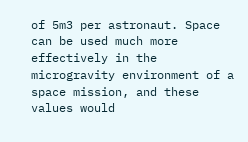of 5m3 per astronaut. Space can be used much more effectively in the microgravity environment of a space mission, and these values would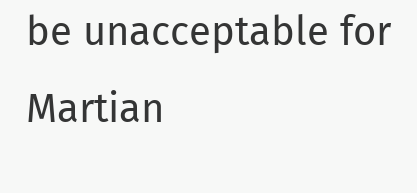be unacceptable for Martian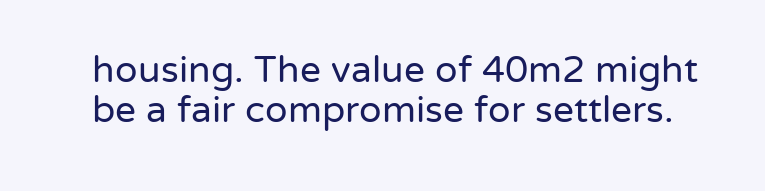housing. The value of 40m2 might be a fair compromise for settlers.